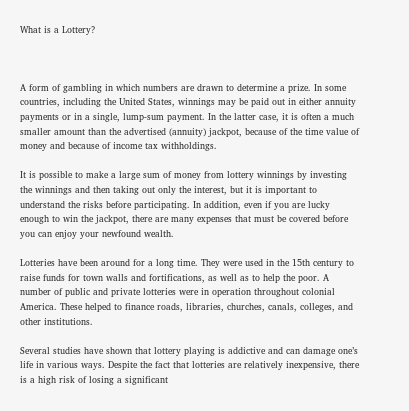What is a Lottery?



A form of gambling in which numbers are drawn to determine a prize. In some countries, including the United States, winnings may be paid out in either annuity payments or in a single, lump-sum payment. In the latter case, it is often a much smaller amount than the advertised (annuity) jackpot, because of the time value of money and because of income tax withholdings.

It is possible to make a large sum of money from lottery winnings by investing the winnings and then taking out only the interest, but it is important to understand the risks before participating. In addition, even if you are lucky enough to win the jackpot, there are many expenses that must be covered before you can enjoy your newfound wealth.

Lotteries have been around for a long time. They were used in the 15th century to raise funds for town walls and fortifications, as well as to help the poor. A number of public and private lotteries were in operation throughout colonial America. These helped to finance roads, libraries, churches, canals, colleges, and other institutions.

Several studies have shown that lottery playing is addictive and can damage one’s life in various ways. Despite the fact that lotteries are relatively inexpensive, there is a high risk of losing a significant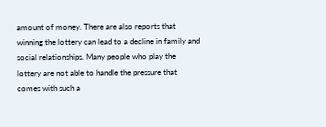amount of money. There are also reports that winning the lottery can lead to a decline in family and social relationships. Many people who play the lottery are not able to handle the pressure that comes with such a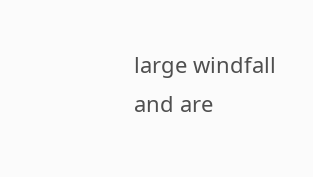large windfall and are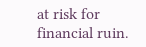at risk for financial ruin.